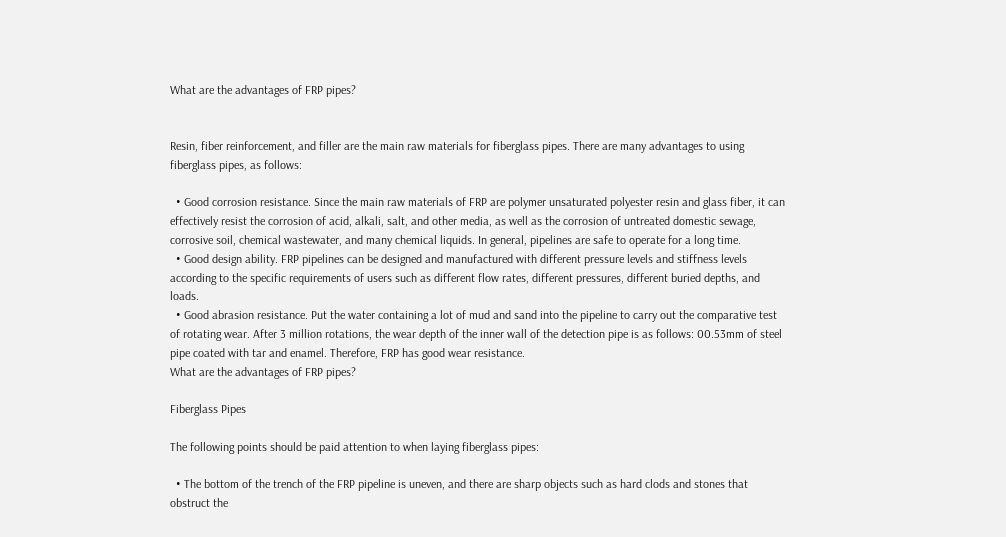What are the advantages of FRP pipes?


Resin, fiber reinforcement, and filler are the main raw materials for fiberglass pipes. There are many advantages to using fiberglass pipes, as follows:

  • Good corrosion resistance. Since the main raw materials of FRP are polymer unsaturated polyester resin and glass fiber, it can effectively resist the corrosion of acid, alkali, salt, and other media, as well as the corrosion of untreated domestic sewage, corrosive soil, chemical wastewater, and many chemical liquids. In general, pipelines are safe to operate for a long time.
  • Good design ability. FRP pipelines can be designed and manufactured with different pressure levels and stiffness levels according to the specific requirements of users such as different flow rates, different pressures, different buried depths, and loads.
  • Good abrasion resistance. Put the water containing a lot of mud and sand into the pipeline to carry out the comparative test of rotating wear. After 3 million rotations, the wear depth of the inner wall of the detection pipe is as follows: 00.53mm of steel pipe coated with tar and enamel. Therefore, FRP has good wear resistance.
What are the advantages of FRP pipes?

Fiberglass Pipes

The following points should be paid attention to when laying fiberglass pipes:

  • The bottom of the trench of the FRP pipeline is uneven, and there are sharp objects such as hard clods and stones that obstruct the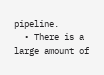pipeline.
  • There is a large amount of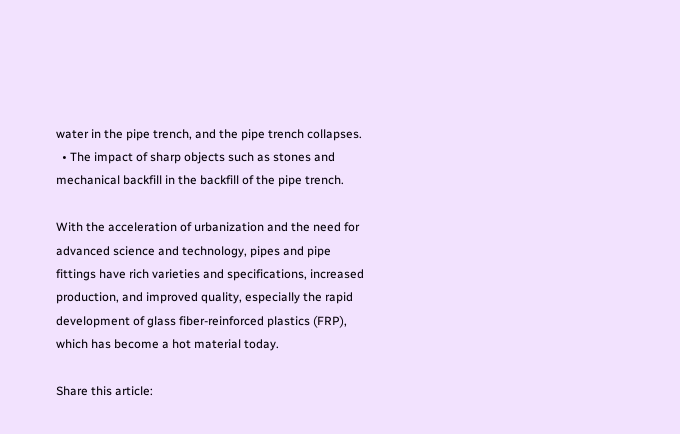water in the pipe trench, and the pipe trench collapses.
  • The impact of sharp objects such as stones and mechanical backfill in the backfill of the pipe trench.

With the acceleration of urbanization and the need for advanced science and technology, pipes and pipe fittings have rich varieties and specifications, increased production, and improved quality, especially the rapid development of glass fiber-reinforced plastics (FRP), which has become a hot material today.

Share this article: